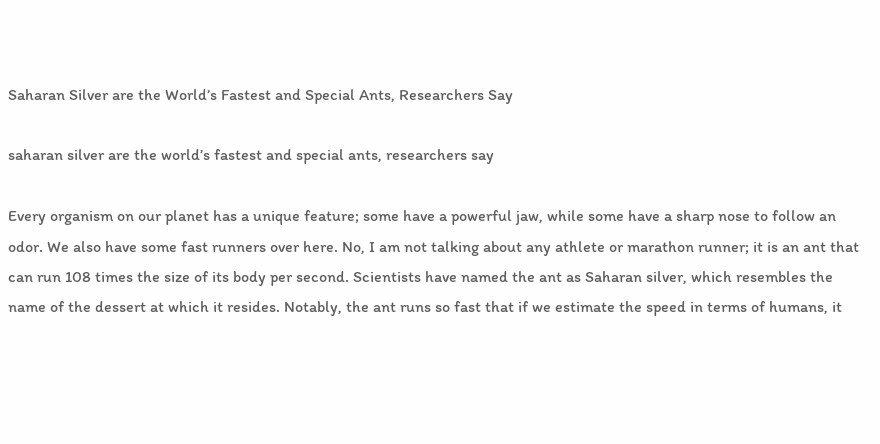Saharan Silver are the World’s Fastest and Special Ants, Researchers Say

saharan silver are the world’s fastest and special ants, researchers say

Every organism on our planet has a unique feature; some have a powerful jaw, while some have a sharp nose to follow an odor. We also have some fast runners over here. No, I am not talking about any athlete or marathon runner; it is an ant that can run 108 times the size of its body per second. Scientists have named the ant as Saharan silver, which resembles the name of the dessert at which it resides. Notably, the ant runs so fast that if we estimate the speed in terms of humans, it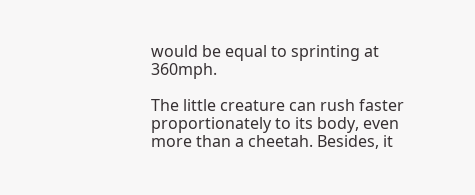would be equal to sprinting at 360mph.

The little creature can rush faster proportionately to its body, even more than a cheetah. Besides, it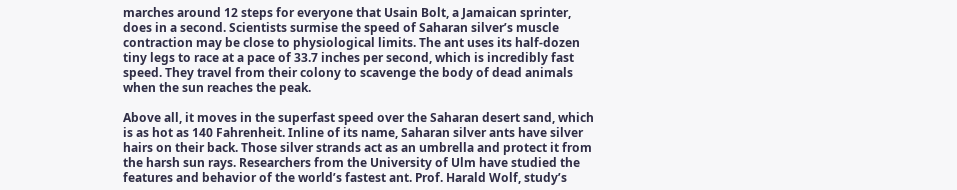marches around 12 steps for everyone that Usain Bolt, a Jamaican sprinter, does in a second. Scientists surmise the speed of Saharan silver’s muscle contraction may be close to physiological limits. The ant uses its half-dozen tiny legs to race at a pace of 33.7 inches per second, which is incredibly fast speed. They travel from their colony to scavenge the body of dead animals when the sun reaches the peak.

Above all, it moves in the superfast speed over the Saharan desert sand, which is as hot as 140 Fahrenheit. Inline of its name, Saharan silver ants have silver hairs on their back. Those silver strands act as an umbrella and protect it from the harsh sun rays. Researchers from the University of Ulm have studied the features and behavior of the world’s fastest ant. Prof. Harald Wolf, study’s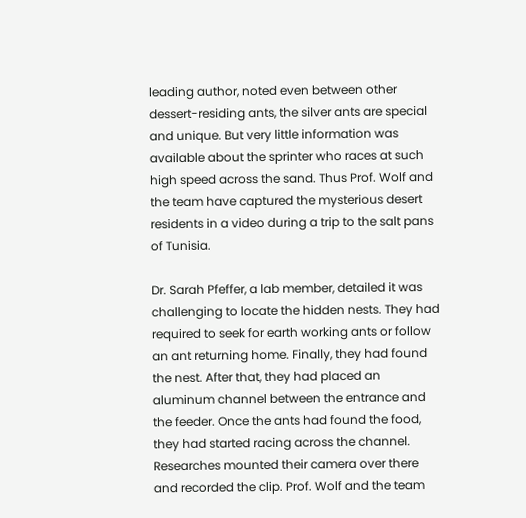leading author, noted even between other dessert-residing ants, the silver ants are special and unique. But very little information was available about the sprinter who races at such high speed across the sand. Thus Prof. Wolf and the team have captured the mysterious desert residents in a video during a trip to the salt pans of Tunisia.

Dr. Sarah Pfeffer, a lab member, detailed it was challenging to locate the hidden nests. They had required to seek for earth working ants or follow an ant returning home. Finally, they had found the nest. After that, they had placed an aluminum channel between the entrance and the feeder. Once the ants had found the food, they had started racing across the channel. Researches mounted their camera over there and recorded the clip. Prof. Wolf and the team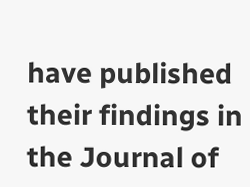have published their findings in the Journal of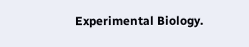Experimental Biology.